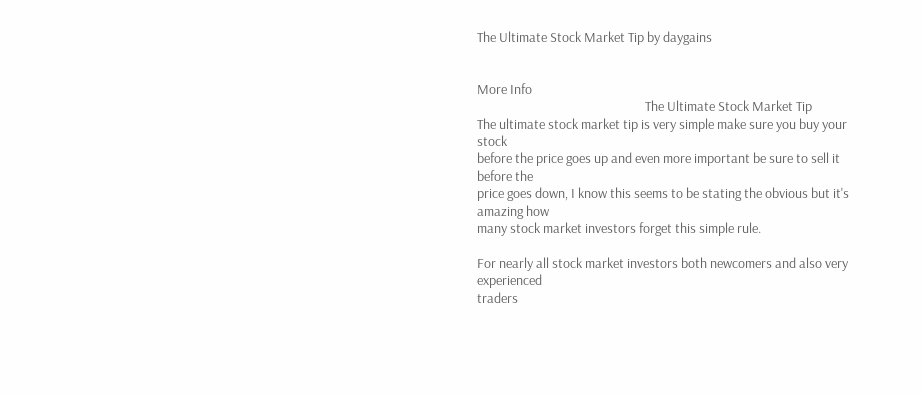The Ultimate Stock Market Tip by daygains


More Info
                                                        The Ultimate Stock Market Tip
The ultimate stock market tip is very simple make sure you buy your stock
before the price goes up and even more important be sure to sell it before the
price goes down, I know this seems to be stating the obvious but it's amazing how
many stock market investors forget this simple rule.

For nearly all stock market investors both newcomers and also very experienced
traders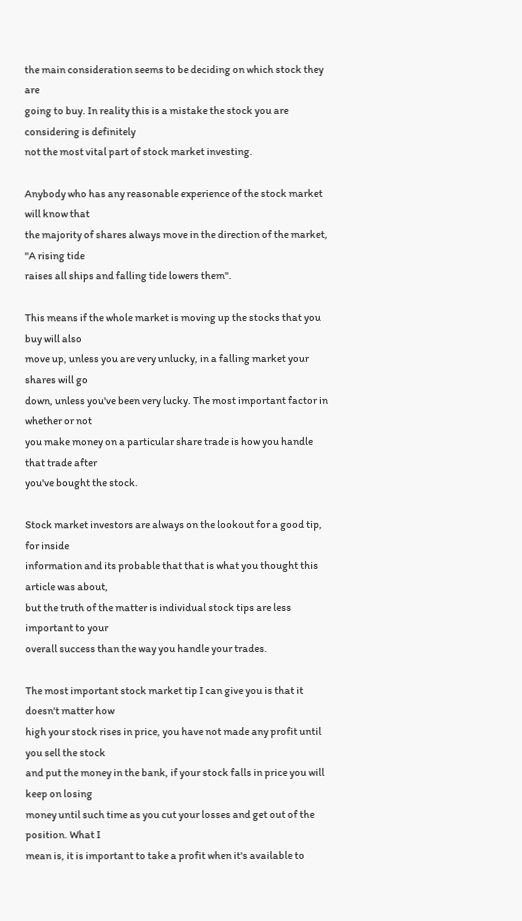the main consideration seems to be deciding on which stock they are
going to buy. In reality this is a mistake the stock you are considering is definitely
not the most vital part of stock market investing.

Anybody who has any reasonable experience of the stock market will know that
the majority of shares always move in the direction of the market, "A rising tide
raises all ships and falling tide lowers them".

This means if the whole market is moving up the stocks that you buy will also
move up, unless you are very unlucky, in a falling market your shares will go
down, unless you've been very lucky. The most important factor in whether or not
you make money on a particular share trade is how you handle that trade after
you've bought the stock.

Stock market investors are always on the lookout for a good tip, for inside
information and its probable that that is what you thought this article was about,
but the truth of the matter is individual stock tips are less important to your
overall success than the way you handle your trades.

The most important stock market tip I can give you is that it doesn't matter how
high your stock rises in price, you have not made any profit until you sell the stock
and put the money in the bank, if your stock falls in price you will keep on losing
money until such time as you cut your losses and get out of the position. What I
mean is, it is important to take a profit when it's available to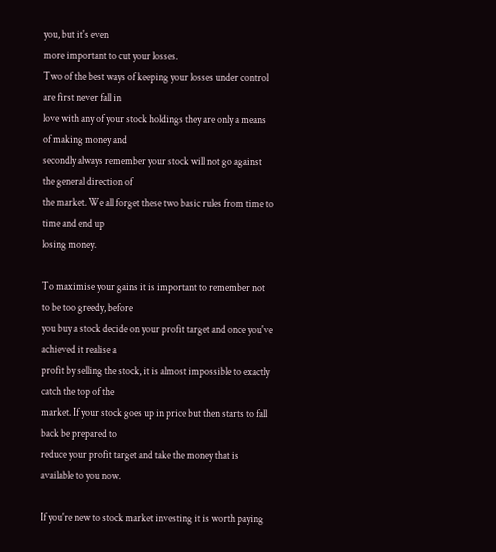you, but it's even
more important to cut your losses.
Two of the best ways of keeping your losses under control are first never fall in
love with any of your stock holdings they are only a means of making money and
secondly always remember your stock will not go against the general direction of
the market. We all forget these two basic rules from time to time and end up
losing money.

To maximise your gains it is important to remember not to be too greedy, before
you buy a stock decide on your profit target and once you've achieved it realise a
profit by selling the stock, it is almost impossible to exactly catch the top of the
market. If your stock goes up in price but then starts to fall back be prepared to
reduce your profit target and take the money that is available to you now.

If you're new to stock market investing it is worth paying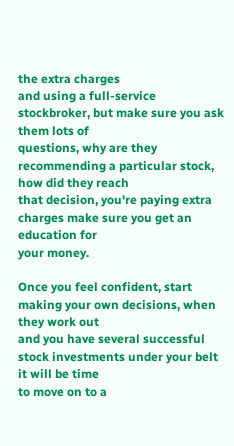the extra charges
and using a full-service stockbroker, but make sure you ask them lots of
questions, why are they recommending a particular stock, how did they reach
that decision, you're paying extra charges make sure you get an education for
your money.

Once you feel confident, start making your own decisions, when they work out
and you have several successful stock investments under your belt it will be time
to move on to a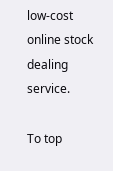low-cost online stock dealing service.

To top